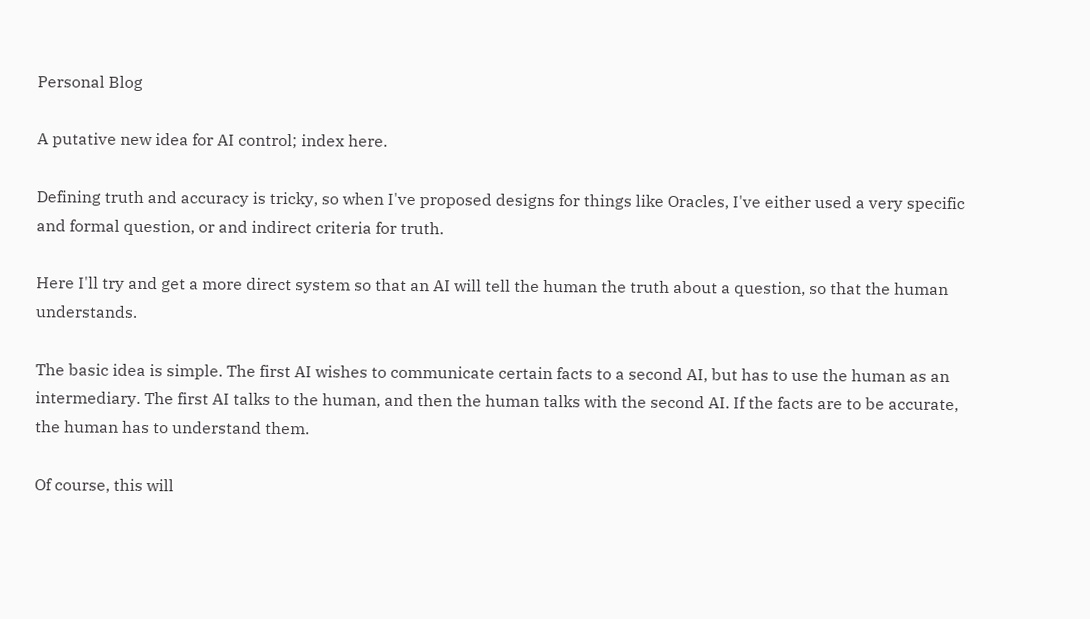Personal Blog

A putative new idea for AI control; index here.

Defining truth and accuracy is tricky, so when I've proposed designs for things like Oracles, I've either used a very specific and formal question, or and indirect criteria for truth.

Here I'll try and get a more direct system so that an AI will tell the human the truth about a question, so that the human understands.

The basic idea is simple. The first AI wishes to communicate certain facts to a second AI, but has to use the human as an intermediary. The first AI talks to the human, and then the human talks with the second AI. If the facts are to be accurate, the human has to understand them.

Of course, this will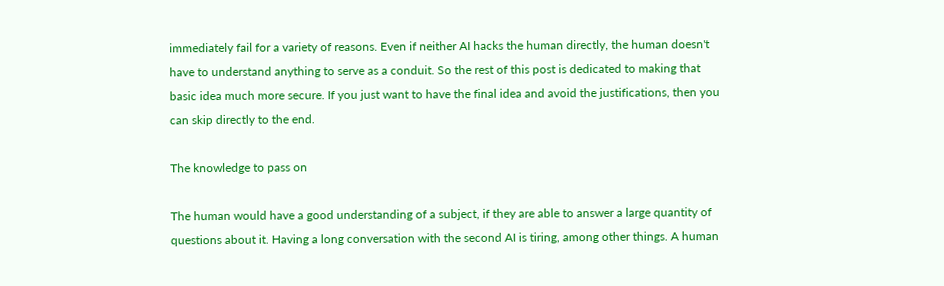immediately fail for a variety of reasons. Even if neither AI hacks the human directly, the human doesn't have to understand anything to serve as a conduit. So the rest of this post is dedicated to making that basic idea much more secure. If you just want to have the final idea and avoid the justifications, then you can skip directly to the end.

The knowledge to pass on

The human would have a good understanding of a subject, if they are able to answer a large quantity of questions about it. Having a long conversation with the second AI is tiring, among other things. A human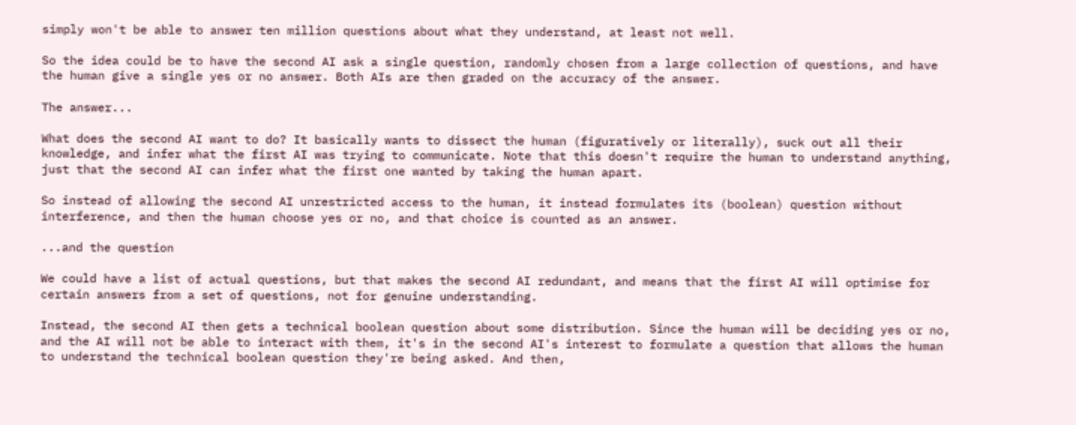simply won't be able to answer ten million questions about what they understand, at least not well.

So the idea could be to have the second AI ask a single question, randomly chosen from a large collection of questions, and have the human give a single yes or no answer. Both AIs are then graded on the accuracy of the answer.

The answer...

What does the second AI want to do? It basically wants to dissect the human (figuratively or literally), suck out all their knowledge, and infer what the first AI was trying to communicate. Note that this doesn't require the human to understand anything, just that the second AI can infer what the first one wanted by taking the human apart.

So instead of allowing the second AI unrestricted access to the human, it instead formulates its (boolean) question without interference, and then the human choose yes or no, and that choice is counted as an answer.

...and the question

We could have a list of actual questions, but that makes the second AI redundant, and means that the first AI will optimise for certain answers from a set of questions, not for genuine understanding.

Instead, the second AI then gets a technical boolean question about some distribution. Since the human will be deciding yes or no, and the AI will not be able to interact with them, it's in the second AI's interest to formulate a question that allows the human to understand the technical boolean question they're being asked. And then,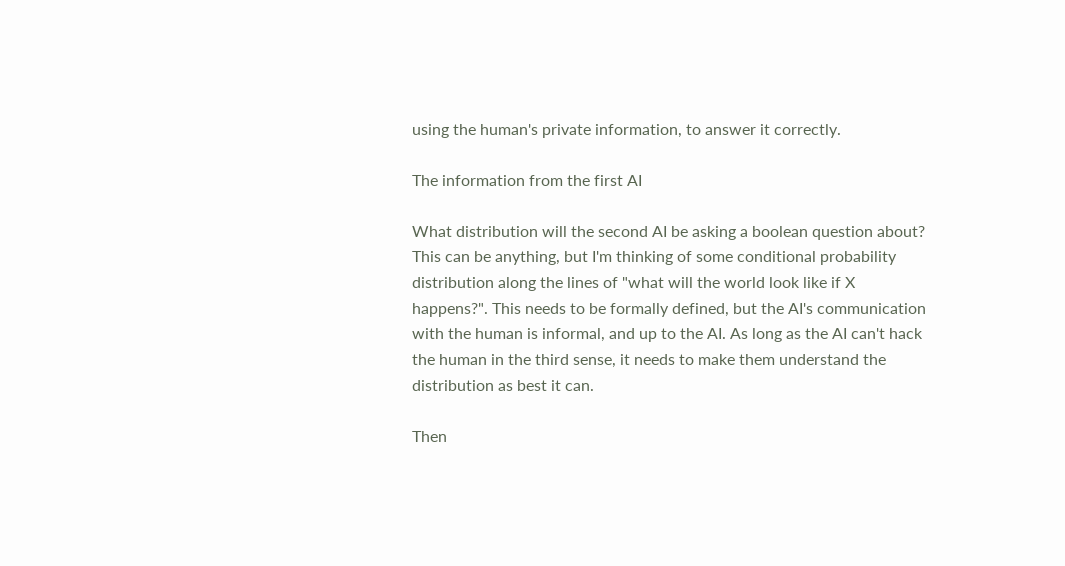using the human's private information, to answer it correctly.

The information from the first AI

What distribution will the second AI be asking a boolean question about? This can be anything, but I'm thinking of some conditional probability distribution along the lines of "what will the world look like if X happens?". This needs to be formally defined, but the AI's communication with the human is informal, and up to the AI. As long as the AI can't hack the human in the third sense, it needs to make them understand the distribution as best it can.

Then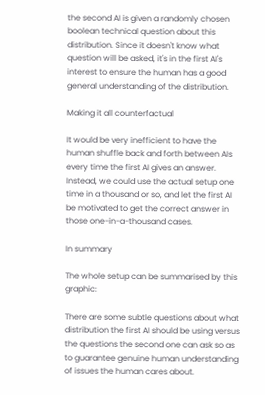the second AI is given a randomly chosen boolean technical question about this distribution. Since it doesn't know what question will be asked, it's in the first AI's interest to ensure the human has a good general understanding of the distribution.

Making it all counterfactual

It would be very inefficient to have the human shuffle back and forth between AIs every time the first AI gives an answer. Instead, we could use the actual setup one time in a thousand or so, and let the first AI be motivated to get the correct answer in those one-in-a-thousand cases.

In summary

The whole setup can be summarised by this graphic:

There are some subtle questions about what distribution the first AI should be using versus the questions the second one can ask so as to guarantee genuine human understanding of issues the human cares about.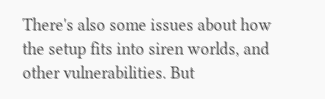There's also some issues about how the setup fits into siren worlds, and other vulnerabilities. But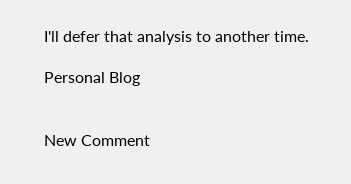I'll defer that analysis to another time.

Personal Blog


New Comment